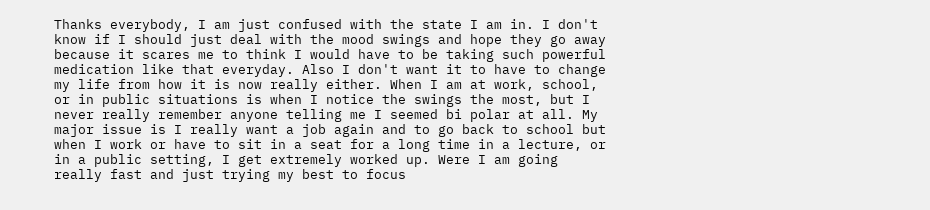Thanks everybody, I am just confused with the state I am in. I don't know if I should just deal with the mood swings and hope they go away because it scares me to think I would have to be taking such powerful medication like that everyday. Also I don't want it to have to change my life from how it is now really either. When I am at work, school, or in public situations is when I notice the swings the most, but I never really remember anyone telling me I seemed bi polar at all. My major issue is I really want a job again and to go back to school but when I work or have to sit in a seat for a long time in a lecture, or in a public setting, I get extremely worked up. Were I am going really fast and just trying my best to focus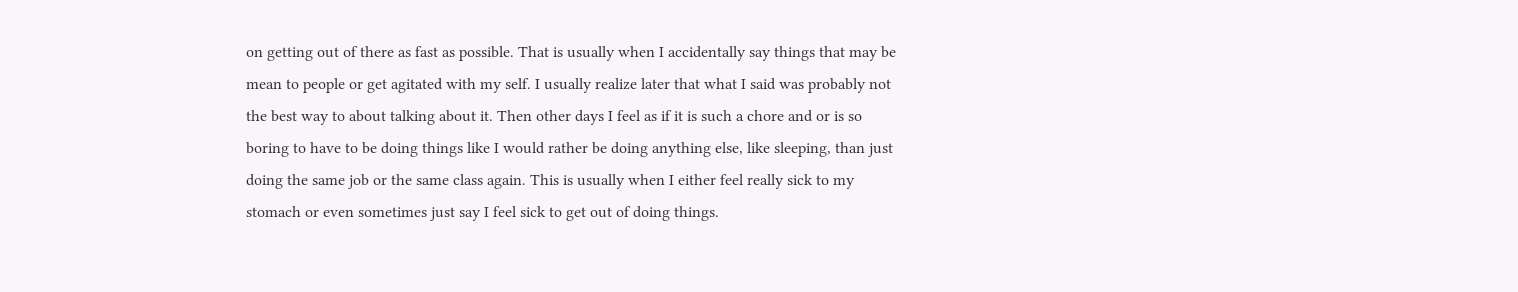on getting out of there as fast as possible. That is usually when I accidentally say things that may be mean to people or get agitated with my self. I usually realize later that what I said was probably not the best way to about talking about it. Then other days I feel as if it is such a chore and or is so boring to have to be doing things like I would rather be doing anything else, like sleeping, than just doing the same job or the same class again. This is usually when I either feel really sick to my stomach or even sometimes just say I feel sick to get out of doing things.